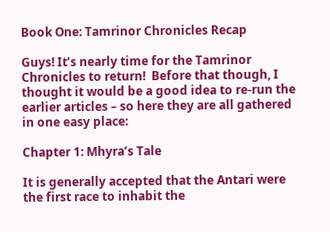Book One: Tamrinor Chronicles Recap

Guys! It’s nearly time for the Tamrinor Chronicles to return!  Before that though, I thought it would be a good idea to re-run the earlier articles – so here they are all gathered in one easy place:

Chapter 1: Mhyra’s Tale

It is generally accepted that the Antari were the first race to inhabit the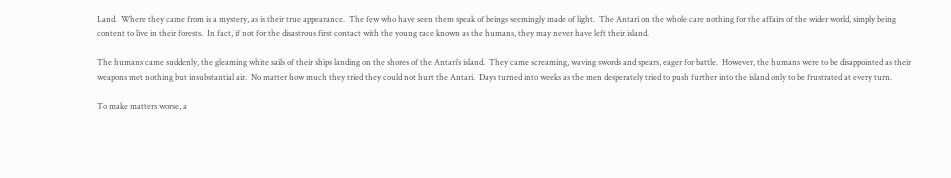Land.  Where they came from is a mystery, as is their true appearance.  The few who have seen them speak of beings seemingly made of light.  The Antari on the whole care nothing for the affairs of the wider world, simply being content to live in their forests.  In fact, if not for the disastrous first contact with the young race known as the humans, they may never have left their island.

The humans came suddenly, the gleaming white sails of their ships landing on the shores of the Antari’s island.  They came screaming, waving swords and spears, eager for battle.  However, the humans were to be disappointed as their weapons met nothing but insubstantial air.  No matter how much they tried they could not hurt the Antari.  Days turned into weeks as the men desperately tried to push further into the island only to be frustrated at every turn.

To make matters worse, a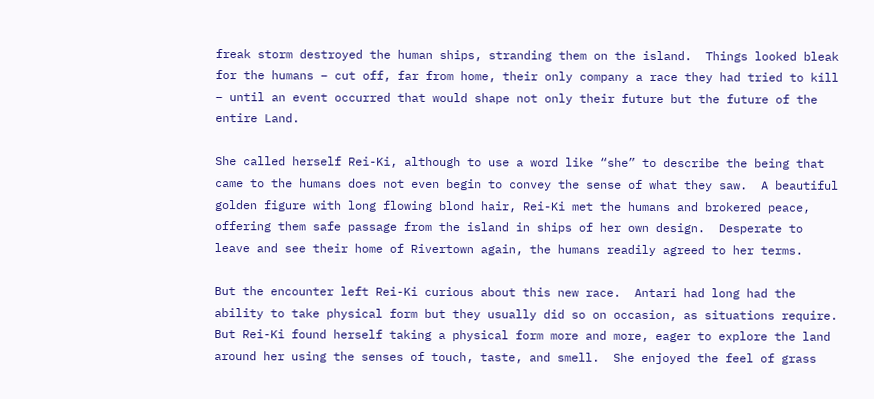freak storm destroyed the human ships, stranding them on the island.  Things looked bleak for the humans – cut off, far from home, their only company a race they had tried to kill – until an event occurred that would shape not only their future but the future of the entire Land.

She called herself Rei-Ki, although to use a word like “she” to describe the being that came to the humans does not even begin to convey the sense of what they saw.  A beautiful golden figure with long flowing blond hair, Rei-Ki met the humans and brokered peace, offering them safe passage from the island in ships of her own design.  Desperate to leave and see their home of Rivertown again, the humans readily agreed to her terms.

But the encounter left Rei-Ki curious about this new race.  Antari had long had the ability to take physical form but they usually did so on occasion, as situations require.  But Rei-Ki found herself taking a physical form more and more, eager to explore the land around her using the senses of touch, taste, and smell.  She enjoyed the feel of grass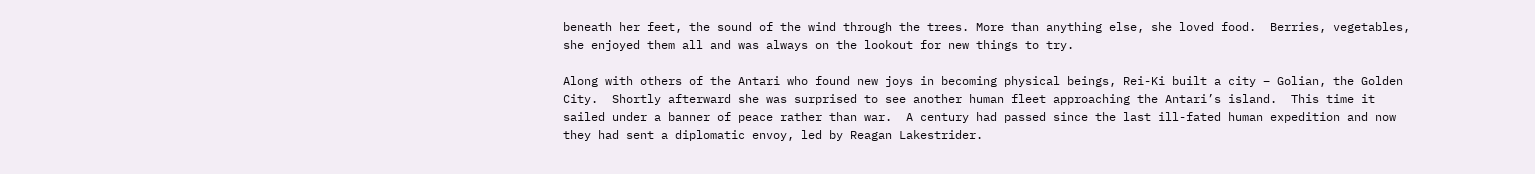beneath her feet, the sound of the wind through the trees. More than anything else, she loved food.  Berries, vegetables, she enjoyed them all and was always on the lookout for new things to try.

Along with others of the Antari who found new joys in becoming physical beings, Rei-Ki built a city – Golian, the Golden City.  Shortly afterward she was surprised to see another human fleet approaching the Antari’s island.  This time it sailed under a banner of peace rather than war.  A century had passed since the last ill-fated human expedition and now they had sent a diplomatic envoy, led by Reagan Lakestrider.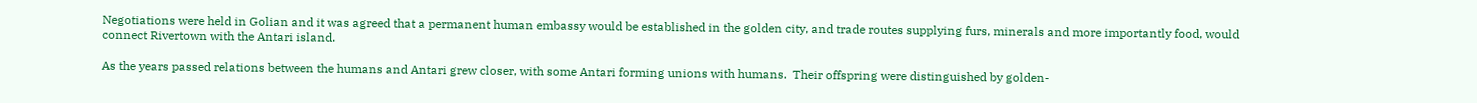Negotiations were held in Golian and it was agreed that a permanent human embassy would be established in the golden city, and trade routes supplying furs, minerals and more importantly food, would connect Rivertown with the Antari island.

As the years passed relations between the humans and Antari grew closer, with some Antari forming unions with humans.  Their offspring were distinguished by golden-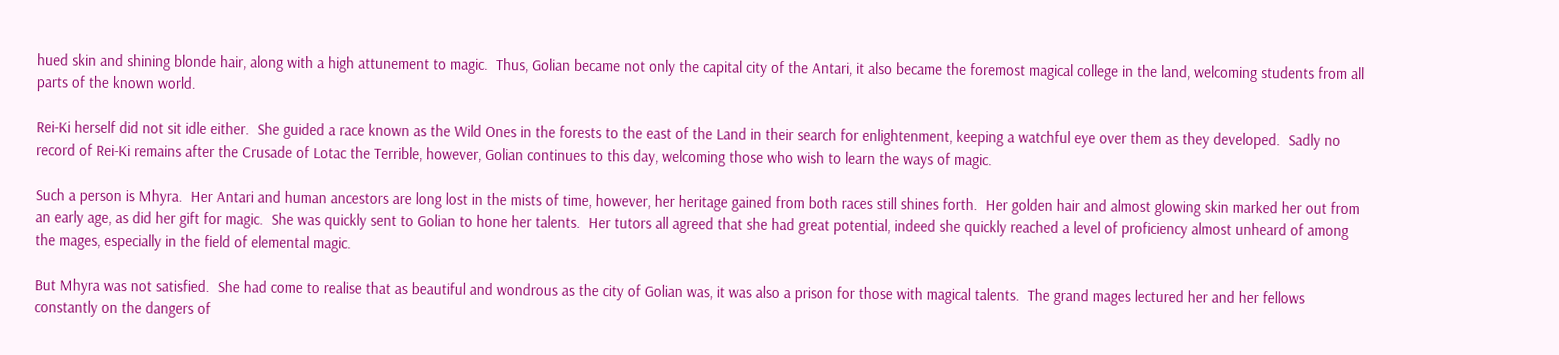hued skin and shining blonde hair, along with a high attunement to magic.  Thus, Golian became not only the capital city of the Antari, it also became the foremost magical college in the land, welcoming students from all parts of the known world.

Rei-Ki herself did not sit idle either.  She guided a race known as the Wild Ones in the forests to the east of the Land in their search for enlightenment, keeping a watchful eye over them as they developed.  Sadly no record of Rei-Ki remains after the Crusade of Lotac the Terrible, however, Golian continues to this day, welcoming those who wish to learn the ways of magic.

Such a person is Mhyra.  Her Antari and human ancestors are long lost in the mists of time, however, her heritage gained from both races still shines forth.  Her golden hair and almost glowing skin marked her out from an early age, as did her gift for magic.  She was quickly sent to Golian to hone her talents.  Her tutors all agreed that she had great potential, indeed she quickly reached a level of proficiency almost unheard of among the mages, especially in the field of elemental magic.

But Mhyra was not satisfied.  She had come to realise that as beautiful and wondrous as the city of Golian was, it was also a prison for those with magical talents.  The grand mages lectured her and her fellows constantly on the dangers of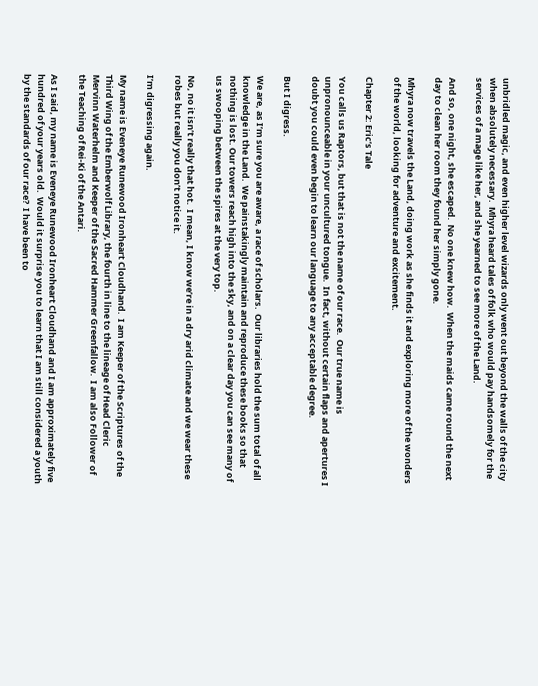unbridled magic, and even higher level wizards only went out beyond the walls of the city when absolutely necessary.  Mhyra heard tales of folk who would pay handsomely for the services of a mage like her, and she yearned to see more of the Land.

And so, one night, she escaped.  No one knew how.  When the maids came round the next day to clean her room they found her simply gone.

Mhyra now travels the Land, doing work as she finds it and exploring more of the wonders of the world, looking for adventure and excitement.

Chapter 2: Eric’s Tale

You calls us Raptors, but that is not the name of our race.  Our true name is unpronounceable in your uncultured tongue.  In fact, without certain flaps and apertures I doubt you could even begin to learn our language to any acceptable degree.

But I digress.

We are, as I’m sure you are aware, a race of scholars.  Our libraries hold the sum total of all knowledge in the Land.  We painstakingly maintain and reproduce these books so that nothing is lost. Our towers reach high into the sky, and on a clear day you can see many of us swooping between the spires at the very top.

No, no it isn’t really that hot.  I mean, I know we’re in a dry arid climate and we wear these robes but really you don’t notice it.

I’m digressing again.

My name is Eveneye Runewood Ironheart Cloudhand.  I am Keeper of the Scriptures of the Third Wing of the Emberwolf Library, the fourth in line to the lineage of Head Cleric Mervinn Waterhelm and Keeper of the Sacred Hammer Greenfallow.  I am also Follower of the Teaching of Rei-Ki of the Antari.

As I said, my name is Eveneye Runewood Ironheart Cloudhand and I am approximately five hundred of your years old.  Would it surprise you to learn that I am still considered a youth by the standards of our race?  I have been to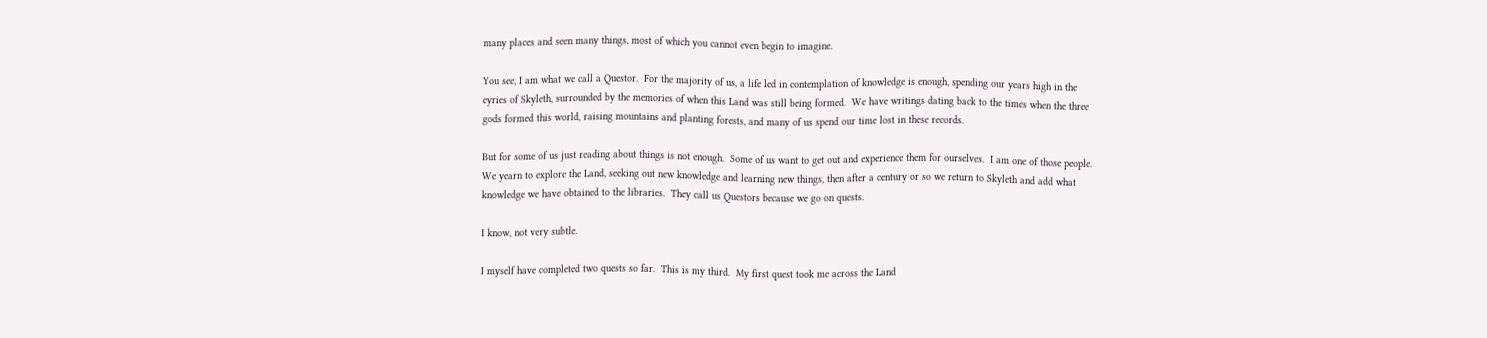many places and seen many things, most of which you cannot even begin to imagine.

You see, I am what we call a Questor.  For the majority of us, a life led in contemplation of knowledge is enough, spending our years high in the eyries of Skyleth, surrounded by the memories of when this Land was still being formed.  We have writings dating back to the times when the three gods formed this world, raising mountains and planting forests, and many of us spend our time lost in these records.

But for some of us just reading about things is not enough.  Some of us want to get out and experience them for ourselves.  I am one of those people.  We yearn to explore the Land, seeking out new knowledge and learning new things, then after a century or so we return to Skyleth and add what knowledge we have obtained to the libraries.  They call us Questors because we go on quests.

I know, not very subtle.

I myself have completed two quests so far.  This is my third.  My first quest took me across the Land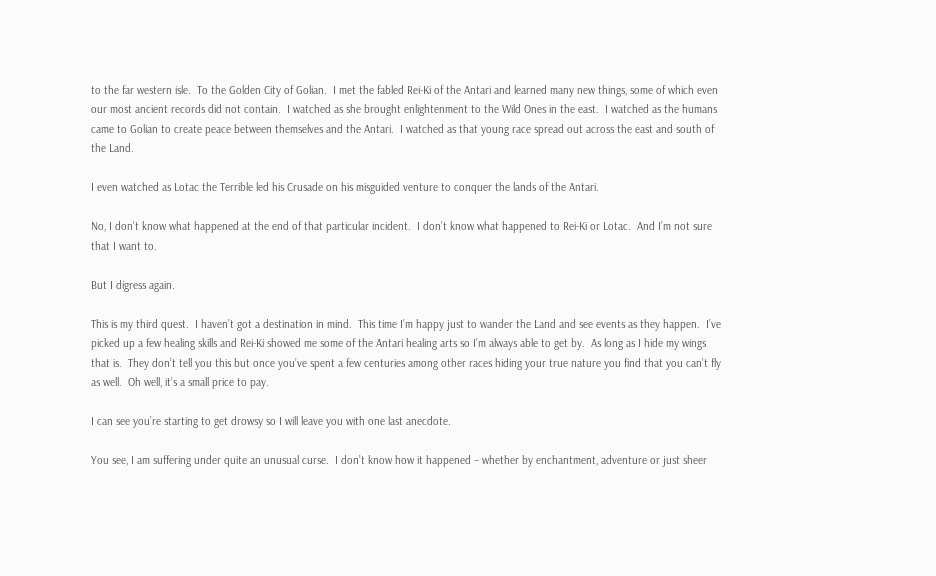to the far western isle.  To the Golden City of Golian.  I met the fabled Rei-Ki of the Antari and learned many new things, some of which even our most ancient records did not contain.  I watched as she brought enlightenment to the Wild Ones in the east.  I watched as the humans came to Golian to create peace between themselves and the Antari.  I watched as that young race spread out across the east and south of the Land.

I even watched as Lotac the Terrible led his Crusade on his misguided venture to conquer the lands of the Antari.

No, I don’t know what happened at the end of that particular incident.  I don’t know what happened to Rei-Ki or Lotac.  And I’m not sure that I want to.

But I digress again.

This is my third quest.  I haven’t got a destination in mind.  This time I’m happy just to wander the Land and see events as they happen.  I’ve picked up a few healing skills and Rei-Ki showed me some of the Antari healing arts so I’m always able to get by.  As long as I hide my wings that is.  They don’t tell you this but once you’ve spent a few centuries among other races hiding your true nature you find that you can’t fly as well.  Oh well, it’s a small price to pay.

I can see you’re starting to get drowsy so I will leave you with one last anecdote.

You see, I am suffering under quite an unusual curse.  I don’t know how it happened – whether by enchantment, adventure or just sheer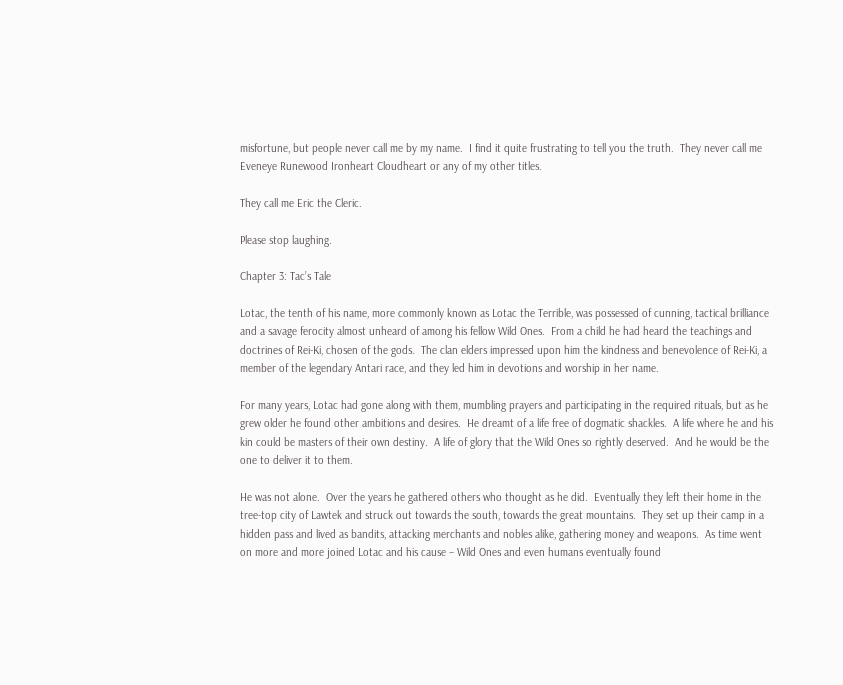misfortune, but people never call me by my name.  I find it quite frustrating to tell you the truth.  They never call me Eveneye Runewood Ironheart Cloudheart or any of my other titles.

They call me Eric the Cleric.

Please stop laughing.

Chapter 3: Tac’s Tale

Lotac, the tenth of his name, more commonly known as Lotac the Terrible, was possessed of cunning, tactical brilliance and a savage ferocity almost unheard of among his fellow Wild Ones.  From a child he had heard the teachings and doctrines of Rei-Ki, chosen of the gods.  The clan elders impressed upon him the kindness and benevolence of Rei-Ki, a member of the legendary Antari race, and they led him in devotions and worship in her name.

For many years, Lotac had gone along with them, mumbling prayers and participating in the required rituals, but as he grew older he found other ambitions and desires.  He dreamt of a life free of dogmatic shackles.  A life where he and his kin could be masters of their own destiny.  A life of glory that the Wild Ones so rightly deserved.  And he would be the one to deliver it to them.

He was not alone.  Over the years he gathered others who thought as he did.  Eventually they left their home in the tree-top city of Lawtek and struck out towards the south, towards the great mountains.  They set up their camp in a hidden pass and lived as bandits, attacking merchants and nobles alike, gathering money and weapons.  As time went on more and more joined Lotac and his cause – Wild Ones and even humans eventually found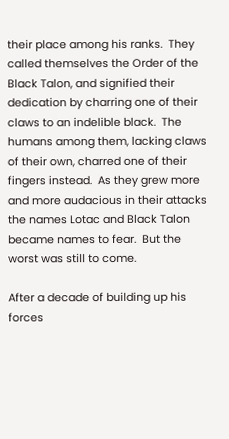their place among his ranks.  They called themselves the Order of the Black Talon, and signified their dedication by charring one of their claws to an indelible black.  The humans among them, lacking claws of their own, charred one of their fingers instead.  As they grew more and more audacious in their attacks the names Lotac and Black Talon became names to fear.  But the worst was still to come.

After a decade of building up his forces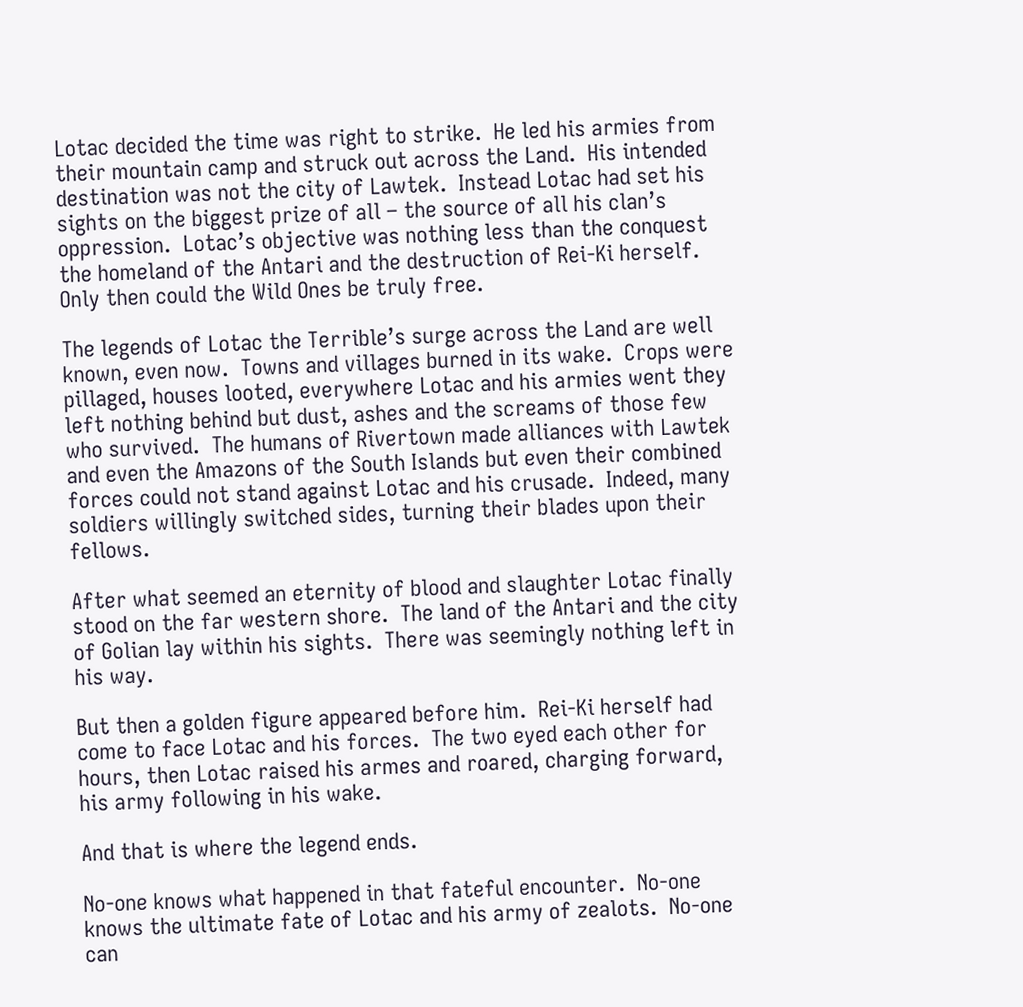Lotac decided the time was right to strike.  He led his armies from their mountain camp and struck out across the Land.  His intended destination was not the city of Lawtek.  Instead Lotac had set his sights on the biggest prize of all – the source of all his clan’s oppression.  Lotac’s objective was nothing less than the conquest the homeland of the Antari and the destruction of Rei-Ki herself.  Only then could the Wild Ones be truly free.

The legends of Lotac the Terrible’s surge across the Land are well known, even now.  Towns and villages burned in its wake.  Crops were pillaged, houses looted, everywhere Lotac and his armies went they left nothing behind but dust, ashes and the screams of those few who survived.  The humans of Rivertown made alliances with Lawtek and even the Amazons of the South Islands but even their combined forces could not stand against Lotac and his crusade.  Indeed, many soldiers willingly switched sides, turning their blades upon their fellows.

After what seemed an eternity of blood and slaughter Lotac finally stood on the far western shore.  The land of the Antari and the city of Golian lay within his sights.  There was seemingly nothing left in his way.

But then a golden figure appeared before him.  Rei-Ki herself had come to face Lotac and his forces.  The two eyed each other for hours, then Lotac raised his armes and roared, charging forward, his army following in his wake.

And that is where the legend ends.

No-one knows what happened in that fateful encounter.  No-one knows the ultimate fate of Lotac and his army of zealots.  No-one can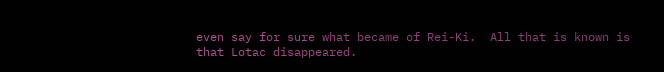even say for sure what became of Rei-Ki.  All that is known is that Lotac disappeared.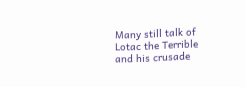Many still talk of Lotac the Terrible and his crusade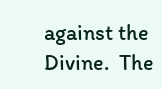against the Divine.  The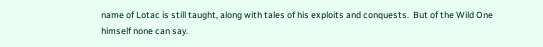name of Lotac is still taught, along with tales of his exploits and conquests.  But of the Wild One himself none can say.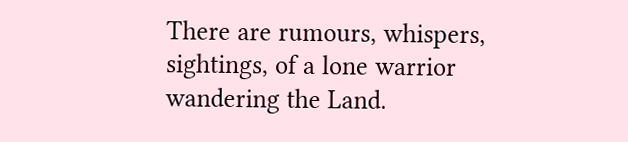There are rumours, whispers, sightings, of a lone warrior wandering the Land.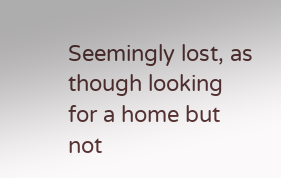Seemingly lost, as though looking for a home but not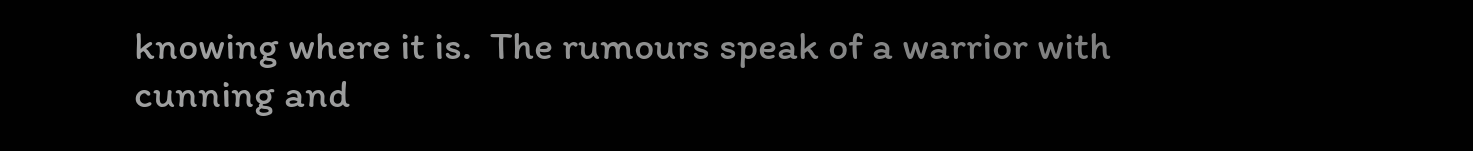knowing where it is.  The rumours speak of a warrior with cunning and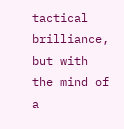tactical brilliance, but with the mind of a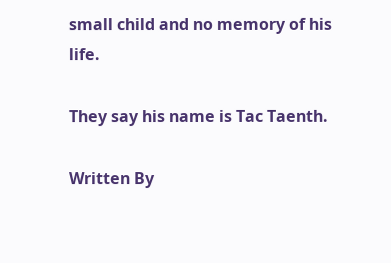small child and no memory of his life.

They say his name is Tac Taenth.

Written By